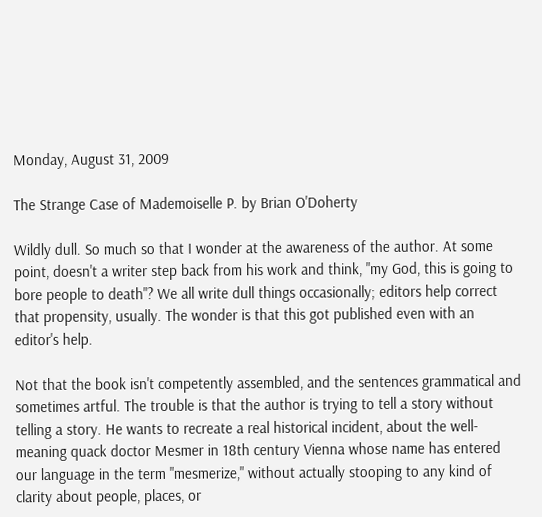Monday, August 31, 2009

The Strange Case of Mademoiselle P. by Brian O'Doherty

Wildly dull. So much so that I wonder at the awareness of the author. At some point, doesn't a writer step back from his work and think, "my God, this is going to bore people to death"? We all write dull things occasionally; editors help correct that propensity, usually. The wonder is that this got published even with an editor's help.

Not that the book isn't competently assembled, and the sentences grammatical and sometimes artful. The trouble is that the author is trying to tell a story without telling a story. He wants to recreate a real historical incident, about the well-meaning quack doctor Mesmer in 18th century Vienna whose name has entered our language in the term "mesmerize," without actually stooping to any kind of clarity about people, places, or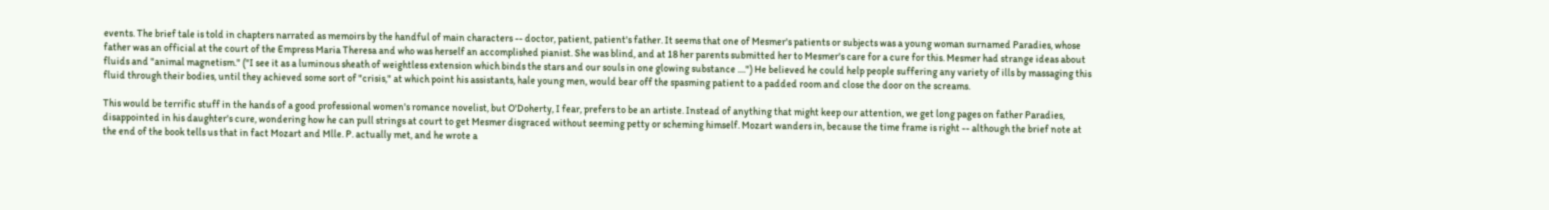events. The brief tale is told in chapters narrated as memoirs by the handful of main characters -- doctor, patient, patient's father. It seems that one of Mesmer's patients or subjects was a young woman surnamed Paradies, whose father was an official at the court of the Empress Maria Theresa and who was herself an accomplished pianist. She was blind, and at 18 her parents submitted her to Mesmer's care for a cure for this. Mesmer had strange ideas about fluids and "animal magnetism." ("I see it as a luminous sheath of weightless extension which binds the stars and our souls in one glowing substance ....") He believed he could help people suffering any variety of ills by massaging this fluid through their bodies, until they achieved some sort of "crisis," at which point his assistants, hale young men, would bear off the spasming patient to a padded room and close the door on the screams.

This would be terrific stuff in the hands of a good professional women's romance novelist, but O'Doherty, I fear, prefers to be an artiste. Instead of anything that might keep our attention, we get long pages on father Paradies, disappointed in his daughter's cure, wondering how he can pull strings at court to get Mesmer disgraced without seeming petty or scheming himself. Mozart wanders in, because the time frame is right -- although the brief note at the end of the book tells us that in fact Mozart and Mlle. P. actually met, and he wrote a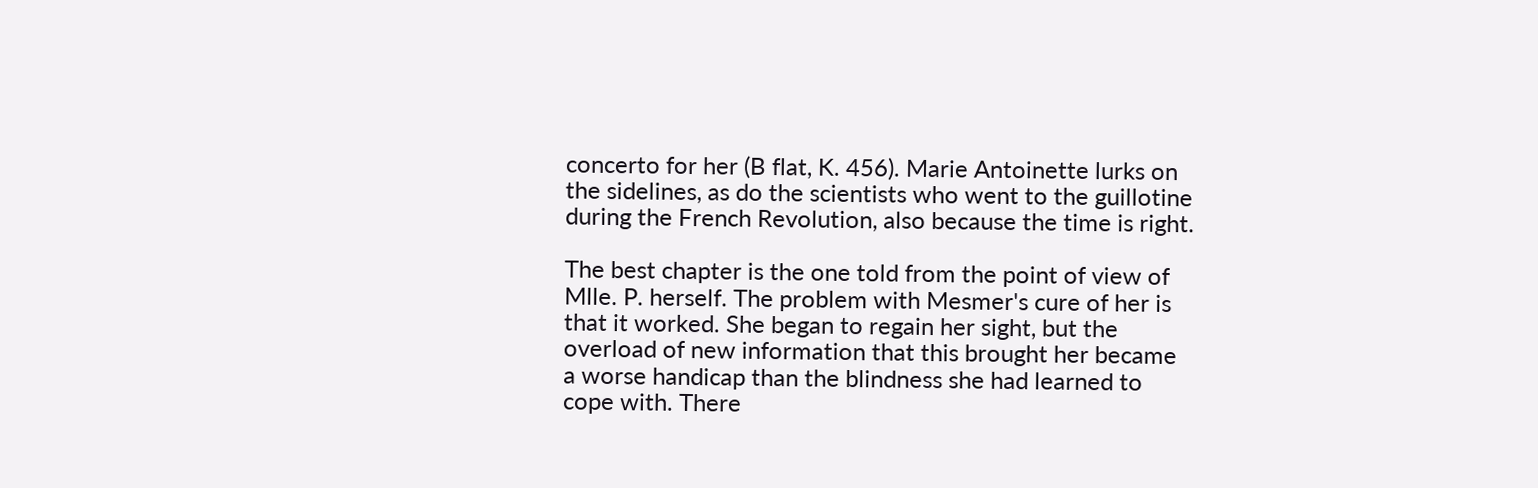concerto for her (B flat, K. 456). Marie Antoinette lurks on the sidelines, as do the scientists who went to the guillotine during the French Revolution, also because the time is right.

The best chapter is the one told from the point of view of Mlle. P. herself. The problem with Mesmer's cure of her is that it worked. She began to regain her sight, but the overload of new information that this brought her became a worse handicap than the blindness she had learned to cope with. There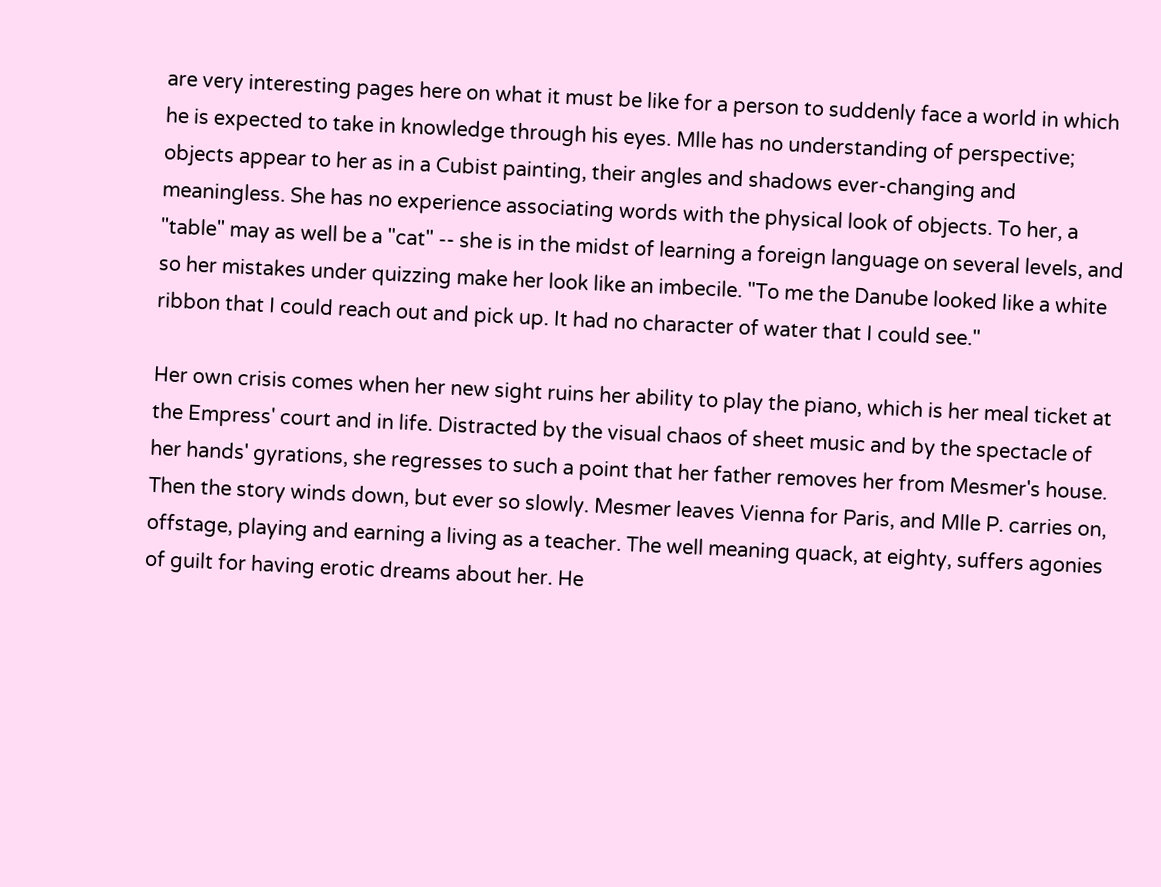are very interesting pages here on what it must be like for a person to suddenly face a world in which he is expected to take in knowledge through his eyes. Mlle has no understanding of perspective; objects appear to her as in a Cubist painting, their angles and shadows ever-changing and meaningless. She has no experience associating words with the physical look of objects. To her, a "table" may as well be a "cat" -- she is in the midst of learning a foreign language on several levels, and so her mistakes under quizzing make her look like an imbecile. "To me the Danube looked like a white ribbon that I could reach out and pick up. It had no character of water that I could see."

Her own crisis comes when her new sight ruins her ability to play the piano, which is her meal ticket at the Empress' court and in life. Distracted by the visual chaos of sheet music and by the spectacle of her hands' gyrations, she regresses to such a point that her father removes her from Mesmer's house. Then the story winds down, but ever so slowly. Mesmer leaves Vienna for Paris, and Mlle P. carries on, offstage, playing and earning a living as a teacher. The well meaning quack, at eighty, suffers agonies of guilt for having erotic dreams about her. He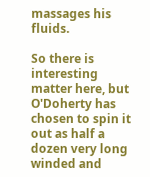massages his fluids.

So there is interesting matter here, but O'Doherty has chosen to spin it out as half a dozen very long winded and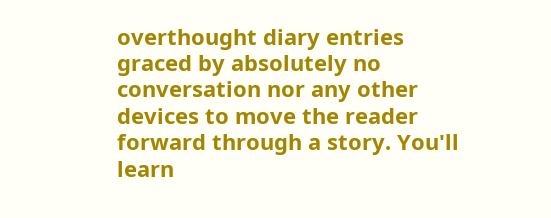overthought diary entries graced by absolutely no conversation nor any other devices to move the reader forward through a story. You'll learn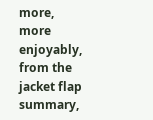more, more enjoyably, from the jacket flap summary,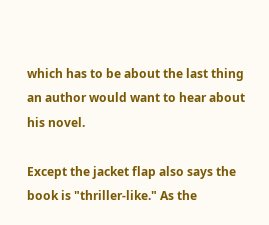which has to be about the last thing an author would want to hear about his novel.

Except the jacket flap also says the book is "thriller-like." As the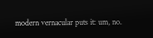modern vernacular puts it: um, no.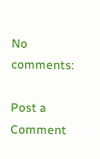No comments:

Post a Comment